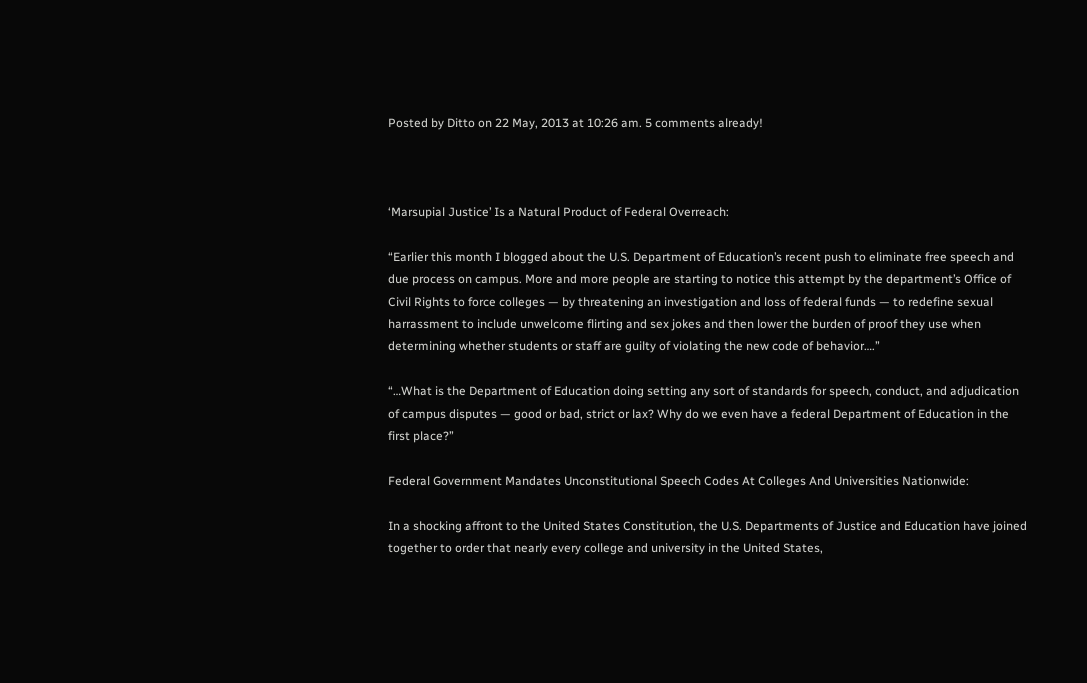Posted by Ditto on 22 May, 2013 at 10:26 am. 5 comments already!



‘Marsupial Justice’ Is a Natural Product of Federal Overreach:

“Earlier this month I blogged about the U.S. Department of Education’s recent push to eliminate free speech and due process on campus. More and more people are starting to notice this attempt by the department’s Office of Civil Rights to force colleges — by threatening an investigation and loss of federal funds — to redefine sexual harrassment to include unwelcome flirting and sex jokes and then lower the burden of proof they use when determining whether students or staff are guilty of violating the new code of behavior….”

“…What is the Department of Education doing setting any sort of standards for speech, conduct, and adjudication of campus disputes — good or bad, strict or lax? Why do we even have a federal Department of Education in the first place?”

Federal Government Mandates Unconstitutional Speech Codes At Colleges And Universities Nationwide:

In a shocking affront to the United States Constitution, the U.S. Departments of Justice and Education have joined together to order that nearly every college and university in the United States,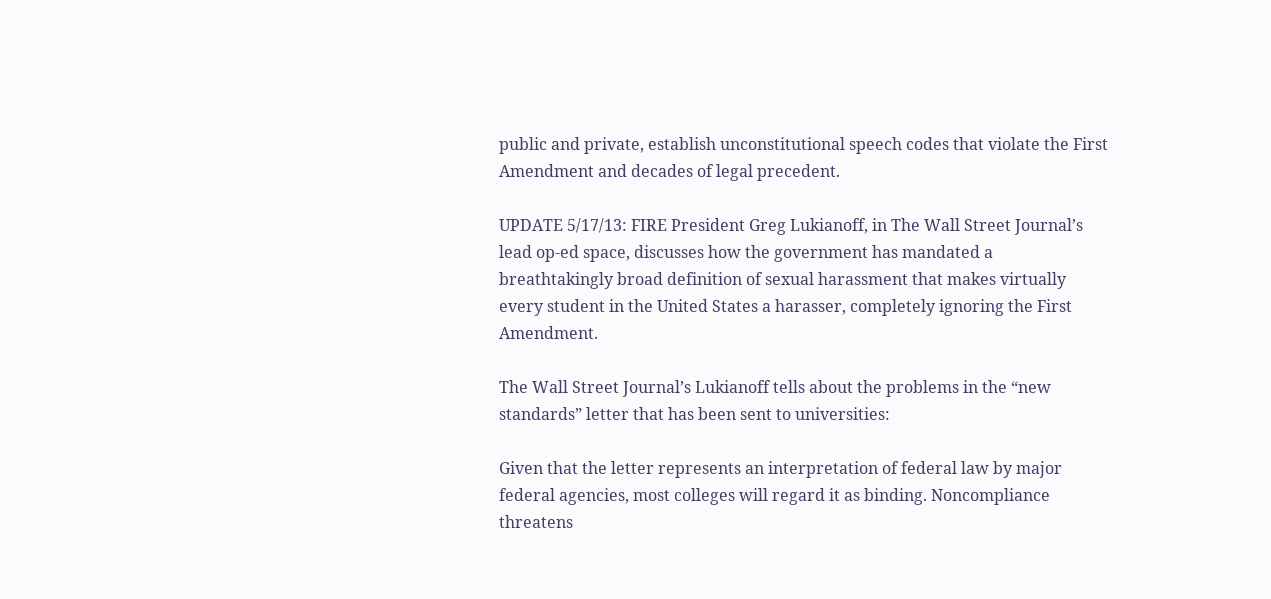public and private, establish unconstitutional speech codes that violate the First Amendment and decades of legal precedent.

UPDATE 5/17/13: FIRE President Greg Lukianoff, in The Wall Street Journal’s lead op-ed space, discusses how the government has mandated a breathtakingly broad definition of sexual harassment that makes virtually every student in the United States a harasser, completely ignoring the First Amendment.

The Wall Street Journal’s Lukianoff tells about the problems in the “new standards” letter that has been sent to universities:

Given that the letter represents an interpretation of federal law by major federal agencies, most colleges will regard it as binding. Noncompliance threatens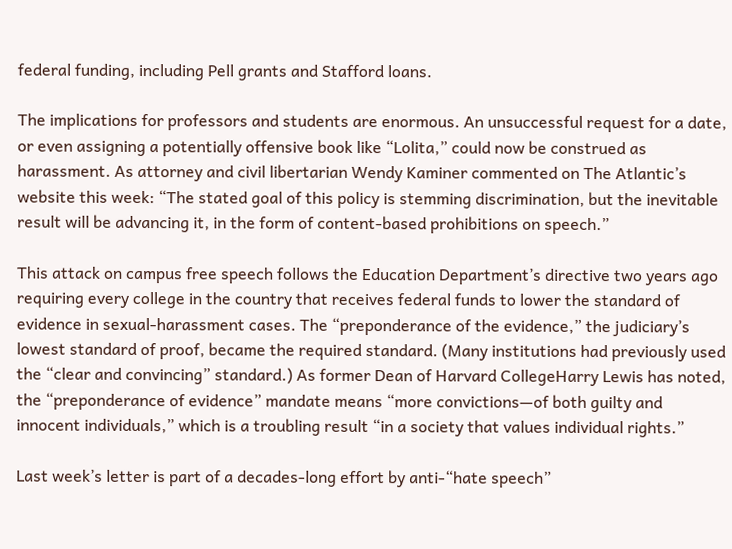federal funding, including Pell grants and Stafford loans.

The implications for professors and students are enormous. An unsuccessful request for a date, or even assigning a potentially offensive book like “Lolita,” could now be construed as harassment. As attorney and civil libertarian Wendy Kaminer commented on The Atlantic’s website this week: “The stated goal of this policy is stemming discrimination, but the inevitable result will be advancing it, in the form of content-based prohibitions on speech.”

This attack on campus free speech follows the Education Department’s directive two years ago requiring every college in the country that receives federal funds to lower the standard of evidence in sexual-harassment cases. The “preponderance of the evidence,” the judiciary’s lowest standard of proof, became the required standard. (Many institutions had previously used the “clear and convincing” standard.) As former Dean of Harvard CollegeHarry Lewis has noted, the “preponderance of evidence” mandate means “more convictions—of both guilty and innocent individuals,” which is a troubling result “in a society that values individual rights.”

Last week’s letter is part of a decades-long effort by anti-“hate speech”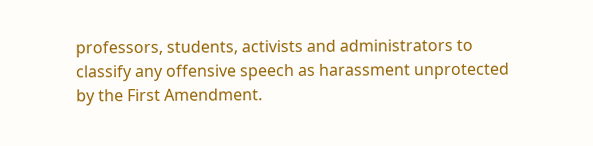professors, students, activists and administrators to classify any offensive speech as harassment unprotected by the First Amendment.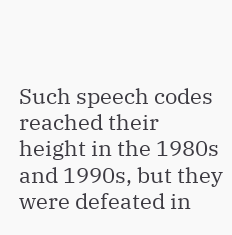Such speech codes reached their height in the 1980s and 1990s, but they were defeated in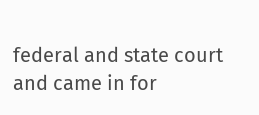federal and state court and came in for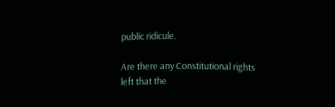public ridicule.

Are there any Constitutional rights left that the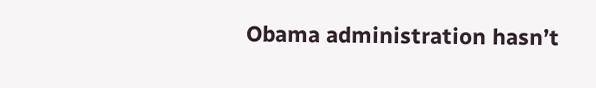Obama administration hasn’t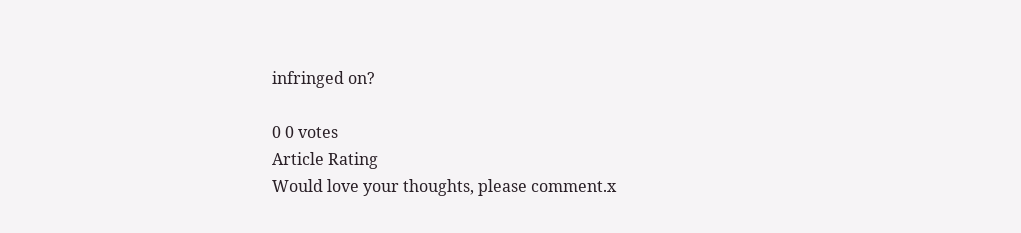infringed on?

0 0 votes
Article Rating
Would love your thoughts, please comment.x